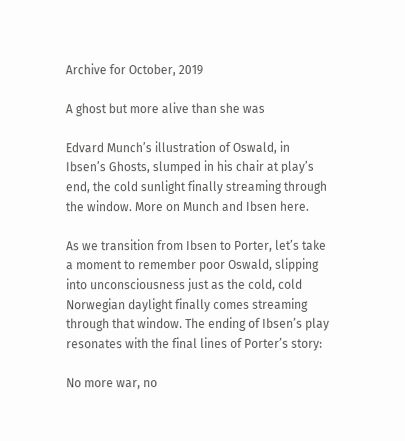Archive for October, 2019

A ghost but more alive than she was

Edvard Munch’s illustration of Oswald, in Ibsen’s Ghosts, slumped in his chair at play’s end, the cold sunlight finally streaming through the window. More on Munch and Ibsen here.

As we transition from Ibsen to Porter, let’s take a moment to remember poor Oswald, slipping into unconsciousness just as the cold, cold Norwegian daylight finally comes streaming through that window. The ending of Ibsen’s play resonates with the final lines of Porter’s story:

No more war, no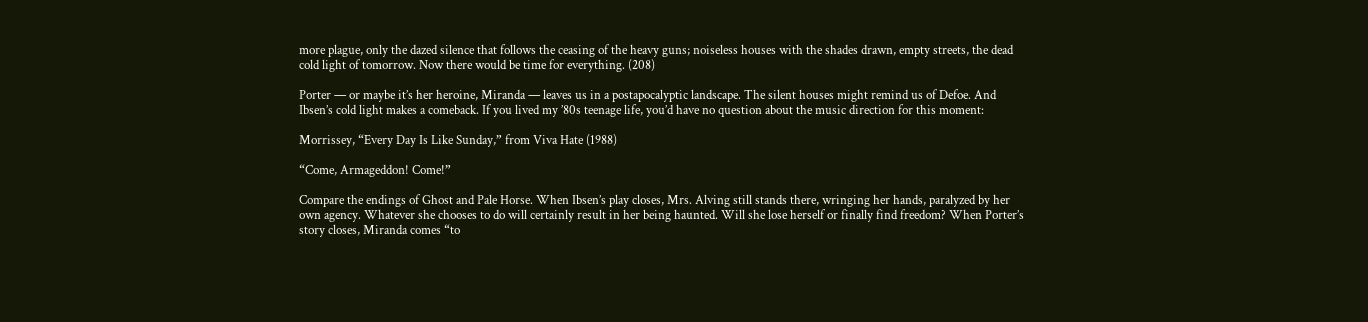more plague, only the dazed silence that follows the ceasing of the heavy guns; noiseless houses with the shades drawn, empty streets, the dead cold light of tomorrow. Now there would be time for everything. (208)

Porter — or maybe it’s her heroine, Miranda — leaves us in a postapocalyptic landscape. The silent houses might remind us of Defoe. And Ibsen’s cold light makes a comeback. If you lived my ’80s teenage life, you’d have no question about the music direction for this moment:

Morrissey, “Every Day Is Like Sunday,” from Viva Hate (1988)

“Come, Armageddon! Come!”

Compare the endings of Ghost and Pale Horse. When Ibsen’s play closes, Mrs. Alving still stands there, wringing her hands, paralyzed by her own agency. Whatever she chooses to do will certainly result in her being haunted. Will she lose herself or finally find freedom? When Porter’s story closes, Miranda comes “to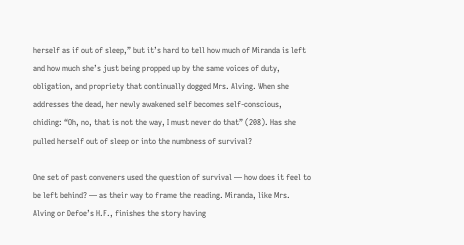herself as if out of sleep,” but it’s hard to tell how much of Miranda is left and how much she’s just being propped up by the same voices of duty, obligation, and propriety that continually dogged Mrs. Alving. When she addresses the dead, her newly awakened self becomes self-conscious, chiding: “Oh, no, that is not the way, I must never do that” (208). Has she pulled herself out of sleep or into the numbness of survival?

One set of past conveners used the question of survival — how does it feel to be left behind? — as their way to frame the reading. Miranda, like Mrs. Alving or Defoe’s H.F., finishes the story having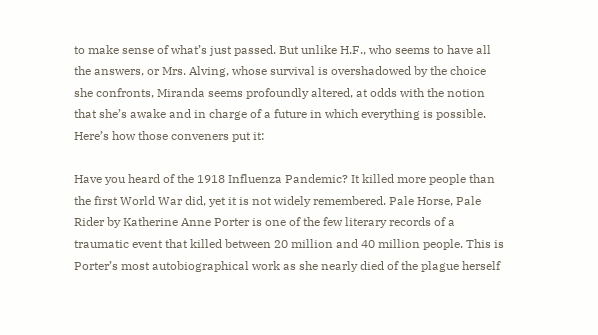to make sense of what’s just passed. But unlike H.F., who seems to have all the answers, or Mrs. Alving, whose survival is overshadowed by the choice she confronts, Miranda seems profoundly altered, at odds with the notion that she’s awake and in charge of a future in which everything is possible. Here’s how those conveners put it:

Have you heard of the 1918 Influenza Pandemic? It killed more people than the first World War did, yet it is not widely remembered. Pale Horse, Pale Rider by Katherine Anne Porter is one of the few literary records of a traumatic event that killed between 20 million and 40 million people. This is Porter’s most autobiographical work as she nearly died of the plague herself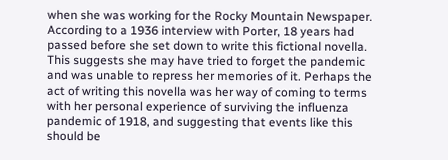when she was working for the Rocky Mountain Newspaper. According to a 1936 interview with Porter, 18 years had passed before she set down to write this fictional novella. This suggests she may have tried to forget the pandemic and was unable to repress her memories of it. Perhaps the act of writing this novella was her way of coming to terms with her personal experience of surviving the influenza pandemic of 1918, and suggesting that events like this should be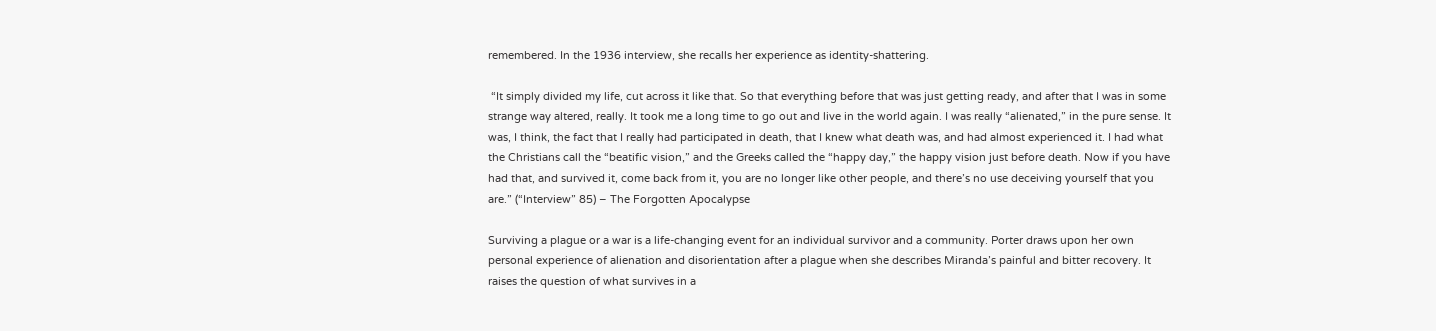remembered. In the 1936 interview, she recalls her experience as identity-shattering.

 “It simply divided my life, cut across it like that. So that everything before that was just getting ready, and after that I was in some strange way altered, really. It took me a long time to go out and live in the world again. I was really “alienated,” in the pure sense. It was, I think, the fact that I really had participated in death, that I knew what death was, and had almost experienced it. I had what the Christians call the “beatific vision,” and the Greeks called the “happy day,” the happy vision just before death. Now if you have had that, and survived it, come back from it, you are no longer like other people, and there’s no use deceiving yourself that you are.” (“Interview” 85) – The Forgotten Apocalypse

Surviving a plague or a war is a life-changing event for an individual survivor and a community. Porter draws upon her own personal experience of alienation and disorientation after a plague when she describes Miranda’s painful and bitter recovery. It raises the question of what survives in a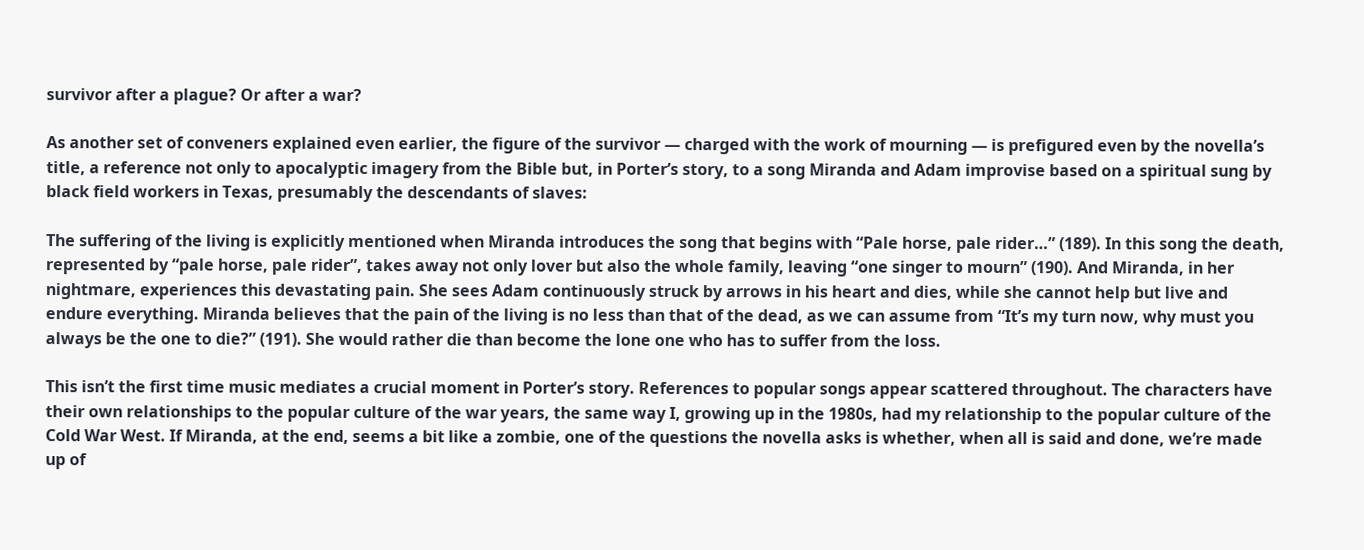survivor after a plague? Or after a war?

As another set of conveners explained even earlier, the figure of the survivor — charged with the work of mourning — is prefigured even by the novella’s title, a reference not only to apocalyptic imagery from the Bible but, in Porter’s story, to a song Miranda and Adam improvise based on a spiritual sung by black field workers in Texas, presumably the descendants of slaves:

The suffering of the living is explicitly mentioned when Miranda introduces the song that begins with “Pale horse, pale rider…” (189). In this song the death, represented by “pale horse, pale rider”, takes away not only lover but also the whole family, leaving “one singer to mourn” (190). And Miranda, in her nightmare, experiences this devastating pain. She sees Adam continuously struck by arrows in his heart and dies, while she cannot help but live and endure everything. Miranda believes that the pain of the living is no less than that of the dead, as we can assume from “It’s my turn now, why must you always be the one to die?” (191). She would rather die than become the lone one who has to suffer from the loss.

This isn’t the first time music mediates a crucial moment in Porter’s story. References to popular songs appear scattered throughout. The characters have their own relationships to the popular culture of the war years, the same way I, growing up in the 1980s, had my relationship to the popular culture of the Cold War West. If Miranda, at the end, seems a bit like a zombie, one of the questions the novella asks is whether, when all is said and done, we’re made up of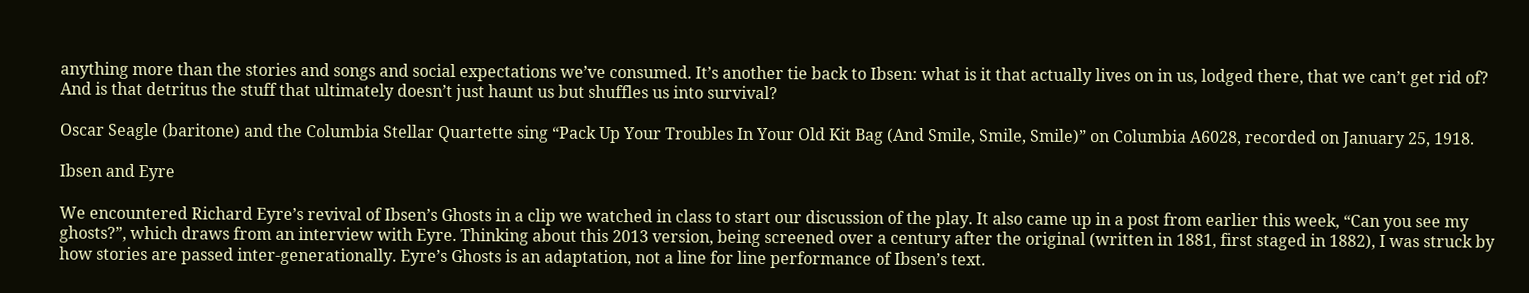anything more than the stories and songs and social expectations we’ve consumed. It’s another tie back to Ibsen: what is it that actually lives on in us, lodged there, that we can’t get rid of? And is that detritus the stuff that ultimately doesn’t just haunt us but shuffles us into survival?

Oscar Seagle (baritone) and the Columbia Stellar Quartette sing “Pack Up Your Troubles In Your Old Kit Bag (And Smile, Smile, Smile)” on Columbia A6028, recorded on January 25, 1918.

Ibsen and Eyre

We encountered Richard Eyre’s revival of Ibsen’s Ghosts in a clip we watched in class to start our discussion of the play. It also came up in a post from earlier this week, “Can you see my ghosts?”, which draws from an interview with Eyre. Thinking about this 2013 version, being screened over a century after the original (written in 1881, first staged in 1882), I was struck by how stories are passed inter-generationally. Eyre’s Ghosts is an adaptation, not a line for line performance of Ibsen’s text.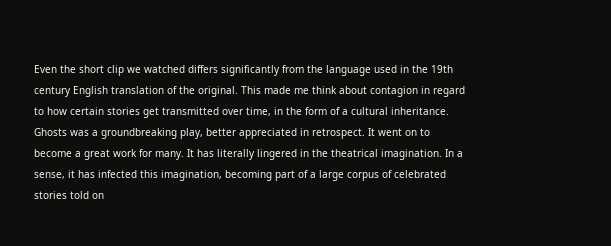Even the short clip we watched differs significantly from the language used in the 19th century English translation of the original. This made me think about contagion in regard to how certain stories get transmitted over time, in the form of a cultural inheritance. Ghosts was a groundbreaking play, better appreciated in retrospect. It went on to become a great work for many. It has literally lingered in the theatrical imagination. In a sense, it has infected this imagination, becoming part of a large corpus of celebrated stories told on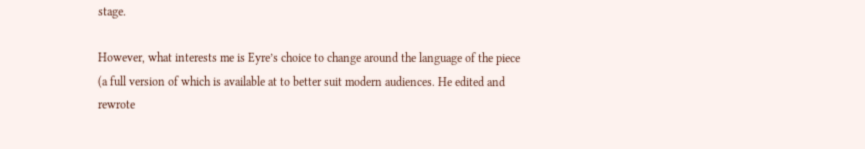stage.

However, what interests me is Eyre’s choice to change around the language of the piece (a full version of which is available at to better suit modern audiences. He edited and rewrote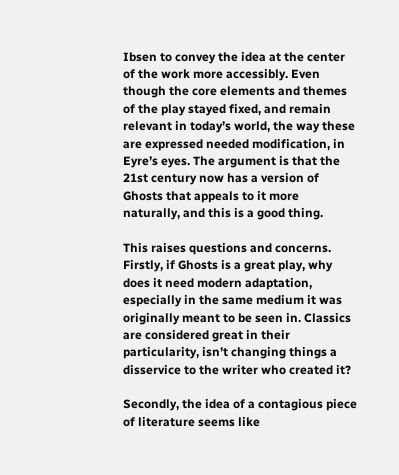Ibsen to convey the idea at the center of the work more accessibly. Even though the core elements and themes of the play stayed fixed, and remain relevant in today’s world, the way these are expressed needed modification, in Eyre’s eyes. The argument is that the 21st century now has a version of Ghosts that appeals to it more naturally, and this is a good thing.

This raises questions and concerns. Firstly, if Ghosts is a great play, why does it need modern adaptation, especially in the same medium it was originally meant to be seen in. Classics are considered great in their particularity, isn’t changing things a disservice to the writer who created it?

Secondly, the idea of a contagious piece of literature seems like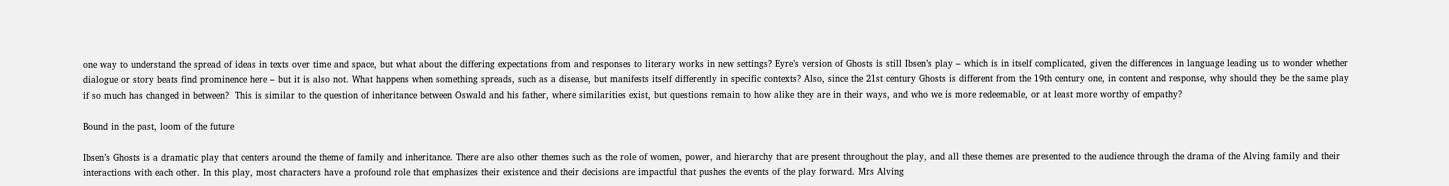one way to understand the spread of ideas in texts over time and space, but what about the differing expectations from and responses to literary works in new settings? Eyre’s version of Ghosts is still Ibsen’s play – which is in itself complicated, given the differences in language leading us to wonder whether dialogue or story beats find prominence here – but it is also not. What happens when something spreads, such as a disease, but manifests itself differently in specific contexts? Also, since the 21st century Ghosts is different from the 19th century one, in content and response, why should they be the same play if so much has changed in between?  This is similar to the question of inheritance between Oswald and his father, where similarities exist, but questions remain to how alike they are in their ways, and who we is more redeemable, or at least more worthy of empathy?

Bound in the past, loom of the future

Ibsen’s Ghosts is a dramatic play that centers around the theme of family and inheritance. There are also other themes such as the role of women, power, and hierarchy that are present throughout the play, and all these themes are presented to the audience through the drama of the Alving family and their interactions with each other. In this play, most characters have a profound role that emphasizes their existence and their decisions are impactful that pushes the events of the play forward. Mrs Alving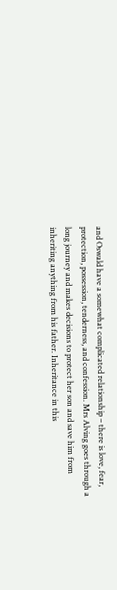and Oswald have a somewhat complicated relationship – there is love, fear, protection, possession, tenderness, and confession. Mrs Alving goes through a long journey and makes decisions to protect her son and save him from inheriting anything from his father. Inheritance in this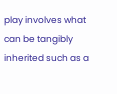play involves what can be tangibly inherited such as a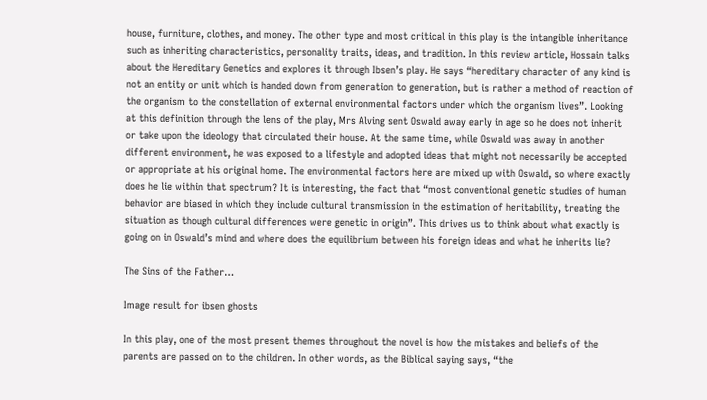house, furniture, clothes, and money. The other type and most critical in this play is the intangible inheritance such as inheriting characteristics, personality traits, ideas, and tradition. In this review article, Hossain talks about the Hereditary Genetics and explores it through Ibsen’s play. He says “hereditary character of any kind is not an entity or unit which is handed down from generation to generation, but is rather a method of reaction of the organism to the constellation of external environmental factors under which the organism lives”. Looking at this definition through the lens of the play, Mrs Alving sent Oswald away early in age so he does not inherit or take upon the ideology that circulated their house. At the same time, while Oswald was away in another different environment, he was exposed to a lifestyle and adopted ideas that might not necessarily be accepted or appropriate at his original home. The environmental factors here are mixed up with Oswald, so where exactly does he lie within that spectrum? It is interesting, the fact that “most conventional genetic studies of human behavior are biased in which they include cultural transmission in the estimation of heritability, treating the situation as though cultural differences were genetic in origin”. This drives us to think about what exactly is going on in Oswald’s mind and where does the equilibrium between his foreign ideas and what he inherits lie?

The Sins of the Father…

Image result for ibsen ghosts

In this play, one of the most present themes throughout the novel is how the mistakes and beliefs of the parents are passed on to the children. In other words, as the Biblical saying says, “the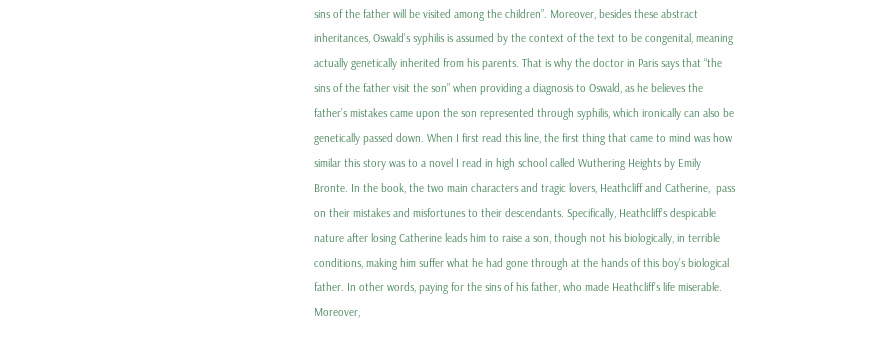sins of the father will be visited among the children”. Moreover, besides these abstract inheritances, Oswald’s syphilis is assumed by the context of the text to be congenital, meaning actually genetically inherited from his parents. That is why the doctor in Paris says that “the sins of the father visit the son” when providing a diagnosis to Oswald, as he believes the father’s mistakes came upon the son represented through syphilis, which ironically can also be genetically passed down. When I first read this line, the first thing that came to mind was how similar this story was to a novel I read in high school called Wuthering Heights by Emily Bronte. In the book, the two main characters and tragic lovers, Heathcliff and Catherine,  pass on their mistakes and misfortunes to their descendants. Specifically, Heathcliff’s despicable nature after losing Catherine leads him to raise a son, though not his biologically, in terrible conditions, making him suffer what he had gone through at the hands of this boy’s biological father. In other words, paying for the sins of his father, who made Heathcliff’s life miserable. Moreover,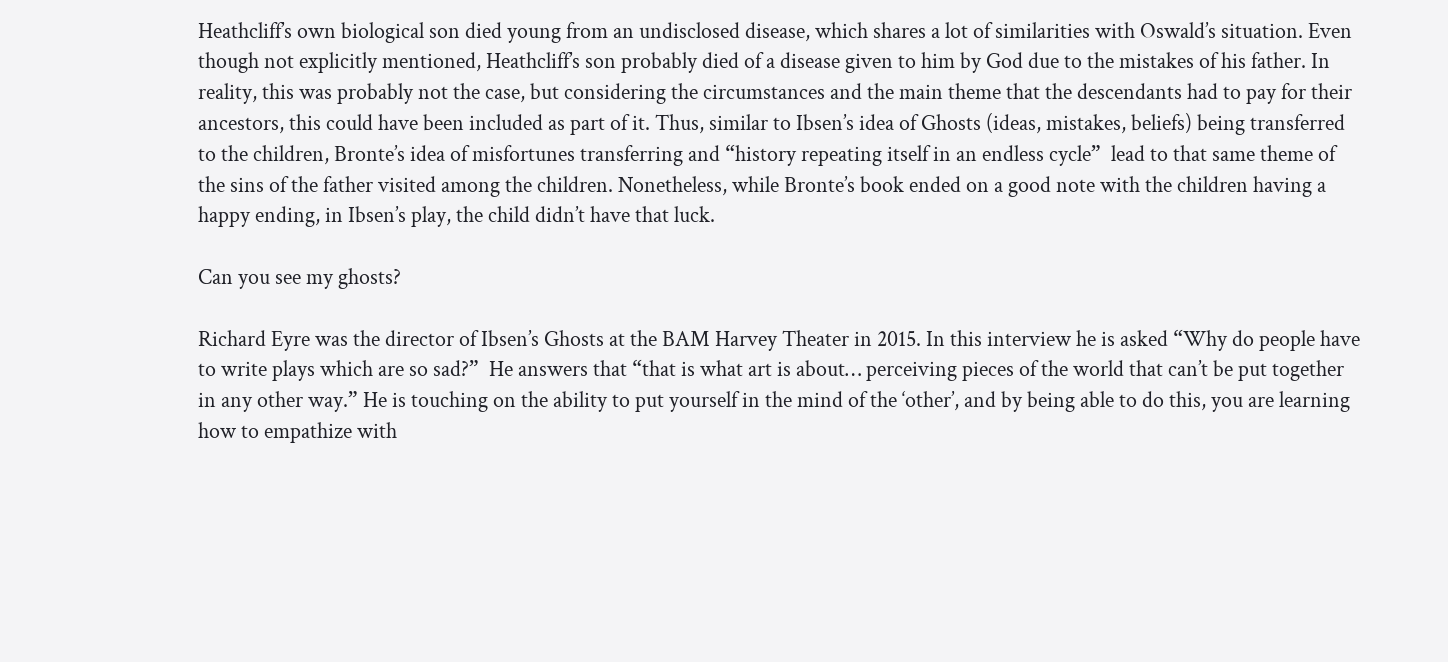Heathcliff’s own biological son died young from an undisclosed disease, which shares a lot of similarities with Oswald’s situation. Even though not explicitly mentioned, Heathcliff’s son probably died of a disease given to him by God due to the mistakes of his father. In reality, this was probably not the case, but considering the circumstances and the main theme that the descendants had to pay for their ancestors, this could have been included as part of it. Thus, similar to Ibsen’s idea of Ghosts (ideas, mistakes, beliefs) being transferred to the children, Bronte’s idea of misfortunes transferring and “history repeating itself in an endless cycle”  lead to that same theme of the sins of the father visited among the children. Nonetheless, while Bronte’s book ended on a good note with the children having a happy ending, in Ibsen’s play, the child didn’t have that luck.

Can you see my ghosts?

Richard Eyre was the director of Ibsen’s Ghosts at the BAM Harvey Theater in 2015. In this interview he is asked “Why do people have to write plays which are so sad?”  He answers that “that is what art is about… perceiving pieces of the world that can’t be put together in any other way.” He is touching on the ability to put yourself in the mind of the ‘other’, and by being able to do this, you are learning how to empathize with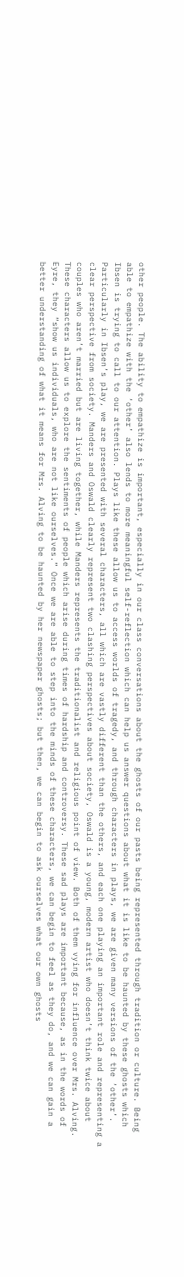other people. The ability to empathize is important, especially in our class conversations about the ghosts of our pasts being represented through tradition or culture. Being able to empathize with the ‘other’ also lends to more meaningful self-reflection which can help us answer questions about what it is like to be haunted by these ghosts which Ibsen is trying to call to our attention. Plays like these allow us to access worlds of tragedy, and through characters in plays, we are given many versions of the ‘other’. Particularly in Ibsen’s play, we are presented with several characters, all which are vastly different than the others, and each one playing an important role and representing a clear perspective from society. Manders and Oswald clearly represent two clashing perspectives about society, Oswald is a young, modern artist who doesn’t think twice about couples who aren’t married but are living together, while Manders represents the traditionalist and religious point of view. Both of them vying for influence over Mrs. Alving. These characters allow us to explore the sentiments of people which arise during times of hardship and controversy. These sad plays are important because, as in the words of Eyre, they “show us individuals, who are not like ourselves.” Once we are able to step into the minds of these characters, we can begin to feel as they do, and we can gain a better understanding of what it means for Mrs. Alving to be haunted by her newspaper ghosts; but then, we can begin to ask ourselves what our own ghosts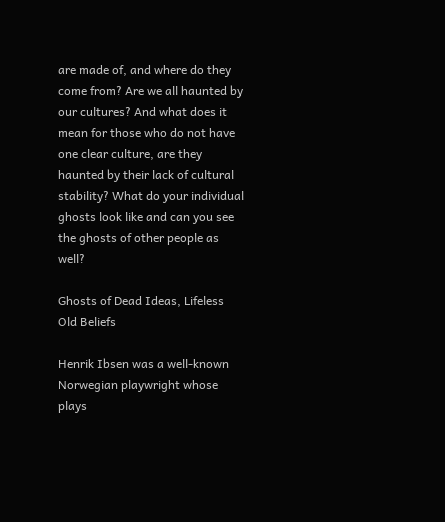are made of, and where do they come from? Are we all haunted by our cultures? And what does it mean for those who do not have one clear culture, are they haunted by their lack of cultural stability? What do your individual ghosts look like and can you see the ghosts of other people as well?

Ghosts of Dead Ideas, Lifeless Old Beliefs

Henrik Ibsen was a well-known Norwegian playwright whose plays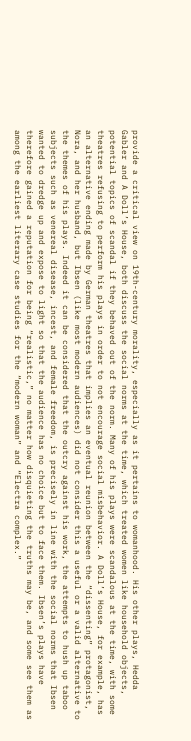provide a critical view on 19th-century morality, especially as it pertains to womanhood. His other plays, Hedda Gabler and A Doll’s House, both discuss the social norms at the time, which treated women like household objects, potential topics of scandal if they behaved out of the norm. Many of his plays were scandalous at the time, with some theatres refusing to perform his plays in order to not encourage social misbehavior. A Doll’s House, for example, has an alternative ending made by German theatres that implies an eventual reunion between the “dissenting” protagonist, Nora, and her husband, but Ibsen (like most modern audiences) did not consider this a useful or a valid alternative to the themes of his plays. Indeed it can be considered that the outcry against his work, the attempts to hush up taboo subjects such as venereal disease, incest, and female freedom, is precisely in line with the social norms that Ibsen wanted to dredge up and expose to light so that the audience has no choice but to face them. Ibsen’s plays have therefore gained a reputation for being “realistic,” no matter how disquieting the truths may be, and some see them as among the earliest literary case studies for the “modern woman” and “Electra complex.”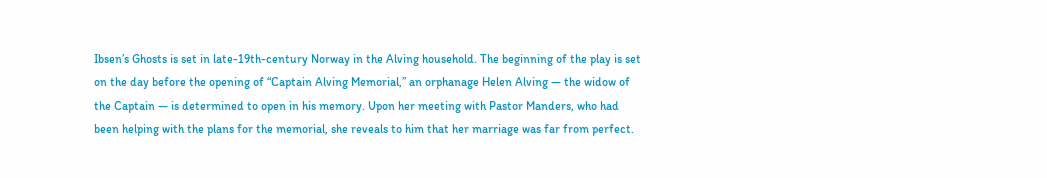Ibsen’s Ghosts is set in late-19th-century Norway in the Alving household. The beginning of the play is set on the day before the opening of “Captain Alving Memorial,” an orphanage Helen Alving — the widow of the Captain — is determined to open in his memory. Upon her meeting with Pastor Manders, who had been helping with the plans for the memorial, she reveals to him that her marriage was far from perfect.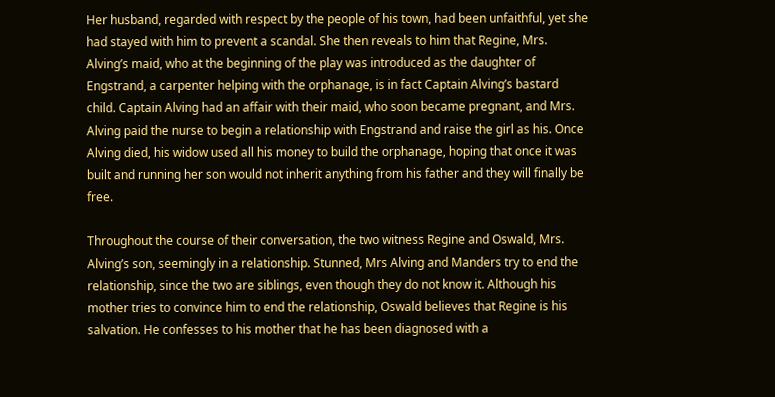Her husband, regarded with respect by the people of his town, had been unfaithful, yet she had stayed with him to prevent a scandal. She then reveals to him that Regine, Mrs. Alving’s maid, who at the beginning of the play was introduced as the daughter of Engstrand, a carpenter helping with the orphanage, is in fact Captain Alving’s bastard child. Captain Alving had an affair with their maid, who soon became pregnant, and Mrs. Alving paid the nurse to begin a relationship with Engstrand and raise the girl as his. Once Alving died, his widow used all his money to build the orphanage, hoping that once it was built and running her son would not inherit anything from his father and they will finally be free.

Throughout the course of their conversation, the two witness Regine and Oswald, Mrs. Alving’s son, seemingly in a relationship. Stunned, Mrs Alving and Manders try to end the relationship, since the two are siblings, even though they do not know it. Although his mother tries to convince him to end the relationship, Oswald believes that Regine is his salvation. He confesses to his mother that he has been diagnosed with a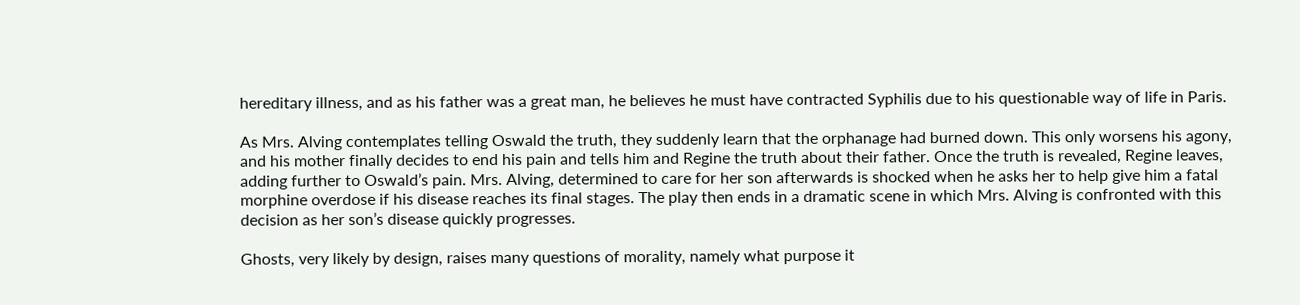hereditary illness, and as his father was a great man, he believes he must have contracted Syphilis due to his questionable way of life in Paris.

As Mrs. Alving contemplates telling Oswald the truth, they suddenly learn that the orphanage had burned down. This only worsens his agony, and his mother finally decides to end his pain and tells him and Regine the truth about their father. Once the truth is revealed, Regine leaves, adding further to Oswald’s pain. Mrs. Alving, determined to care for her son afterwards is shocked when he asks her to help give him a fatal morphine overdose if his disease reaches its final stages. The play then ends in a dramatic scene in which Mrs. Alving is confronted with this decision as her son’s disease quickly progresses.

Ghosts, very likely by design, raises many questions of morality, namely what purpose it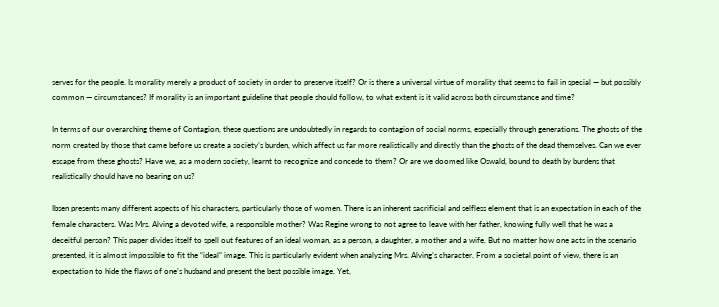serves for the people. Is morality merely a product of society in order to preserve itself? Or is there a universal virtue of morality that seems to fail in special — but possibly common — circumstances? If morality is an important guideline that people should follow, to what extent is it valid across both circumstance and time?

In terms of our overarching theme of Contagion, these questions are undoubtedly in regards to contagion of social norms, especially through generations. The ghosts of the norm created by those that came before us create a society’s burden, which affect us far more realistically and directly than the ghosts of the dead themselves. Can we ever escape from these ghosts? Have we, as a modern society, learnt to recognize and concede to them? Or are we doomed like Oswald, bound to death by burdens that realistically should have no bearing on us?

Ibsen presents many different aspects of his characters, particularly those of women. There is an inherent sacrificial and selfless element that is an expectation in each of the female characters. Was Mrs. Alving a devoted wife, a responsible mother? Was Regine wrong to not agree to leave with her father, knowing fully well that he was a deceitful person? This paper divides itself to spell out features of an ideal woman, as a person, a daughter, a mother and a wife. But no matter how one acts in the scenario presented, it is almost impossible to fit the “ideal” image. This is particularly evident when analyzing Mrs. Alving’s character. From a societal point of view, there is an expectation to hide the flaws of one’s husband and present the best possible image. Yet,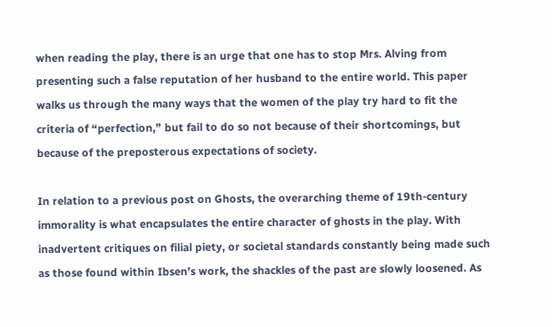when reading the play, there is an urge that one has to stop Mrs. Alving from presenting such a false reputation of her husband to the entire world. This paper walks us through the many ways that the women of the play try hard to fit the criteria of “perfection,” but fail to do so not because of their shortcomings, but because of the preposterous expectations of society.

In relation to a previous post on Ghosts, the overarching theme of 19th-century immorality is what encapsulates the entire character of ghosts in the play. With inadvertent critiques on filial piety, or societal standards constantly being made such as those found within Ibsen’s work, the shackles of the past are slowly loosened. As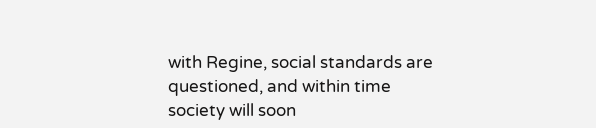with Regine, social standards are questioned, and within time society will soon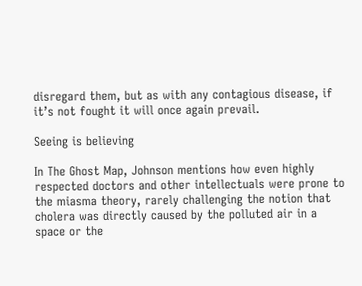disregard them, but as with any contagious disease, if it’s not fought it will once again prevail.

Seeing is believing

In The Ghost Map, Johnson mentions how even highly respected doctors and other intellectuals were prone to the miasma theory, rarely challenging the notion that cholera was directly caused by the polluted air in a space or the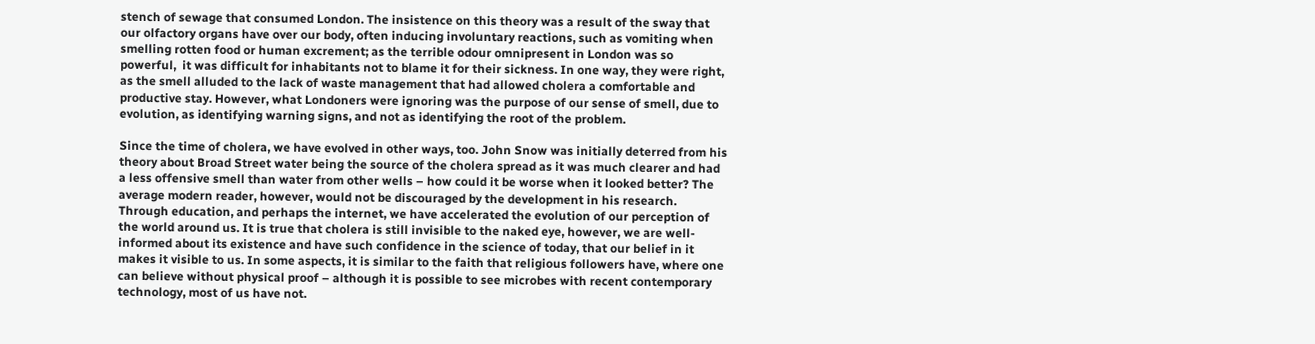stench of sewage that consumed London. The insistence on this theory was a result of the sway that our olfactory organs have over our body, often inducing involuntary reactions, such as vomiting when smelling rotten food or human excrement; as the terrible odour omnipresent in London was so powerful,  it was difficult for inhabitants not to blame it for their sickness. In one way, they were right, as the smell alluded to the lack of waste management that had allowed cholera a comfortable and productive stay. However, what Londoners were ignoring was the purpose of our sense of smell, due to evolution, as identifying warning signs, and not as identifying the root of the problem.

Since the time of cholera, we have evolved in other ways, too. John Snow was initially deterred from his theory about Broad Street water being the source of the cholera spread as it was much clearer and had a less offensive smell than water from other wells – how could it be worse when it looked better? The average modern reader, however, would not be discouraged by the development in his research. Through education, and perhaps the internet, we have accelerated the evolution of our perception of the world around us. It is true that cholera is still invisible to the naked eye, however, we are well-informed about its existence and have such confidence in the science of today, that our belief in it makes it visible to us. In some aspects, it is similar to the faith that religious followers have, where one can believe without physical proof – although it is possible to see microbes with recent contemporary technology, most of us have not.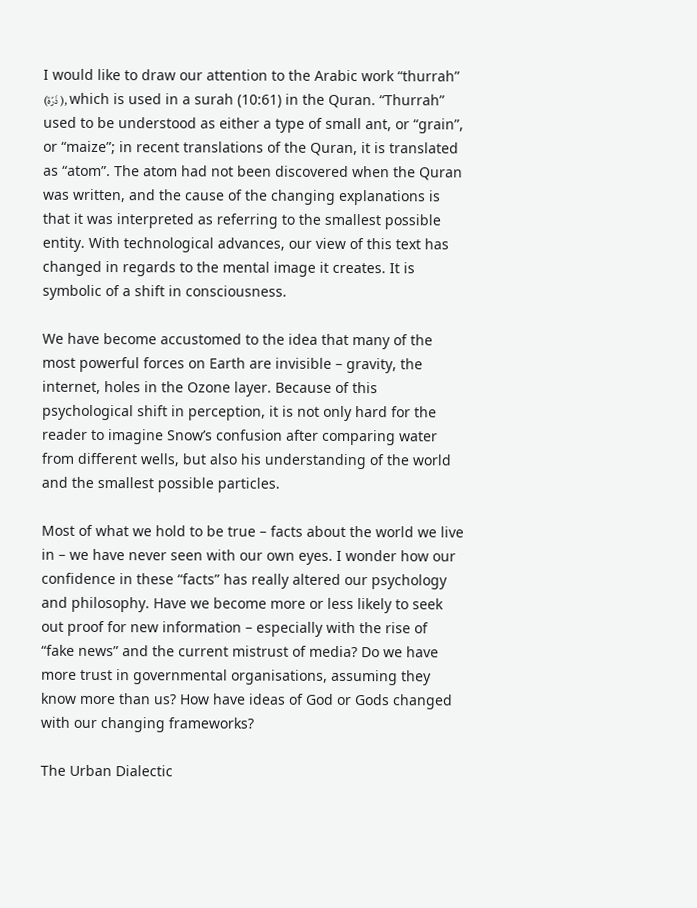I would like to draw our attention to the Arabic work “thurrah” (ذَرّة ), which is used in a surah (10:61) in the Quran. “Thurrah” used to be understood as either a type of small ant, or “grain”, or “maize”; in recent translations of the Quran, it is translated as “atom”. The atom had not been discovered when the Quran was written, and the cause of the changing explanations is that it was interpreted as referring to the smallest possible entity. With technological advances, our view of this text has changed in regards to the mental image it creates. It is symbolic of a shift in consciousness.

We have become accustomed to the idea that many of the most powerful forces on Earth are invisible – gravity, the internet, holes in the Ozone layer. Because of this psychological shift in perception, it is not only hard for the reader to imagine Snow’s confusion after comparing water from different wells, but also his understanding of the world and the smallest possible particles.

Most of what we hold to be true – facts about the world we live in – we have never seen with our own eyes. I wonder how our confidence in these “facts” has really altered our psychology and philosophy. Have we become more or less likely to seek out proof for new information – especially with the rise of “fake news” and the current mistrust of media? Do we have more trust in governmental organisations, assuming they know more than us? How have ideas of God or Gods changed with our changing frameworks?

The Urban Dialectic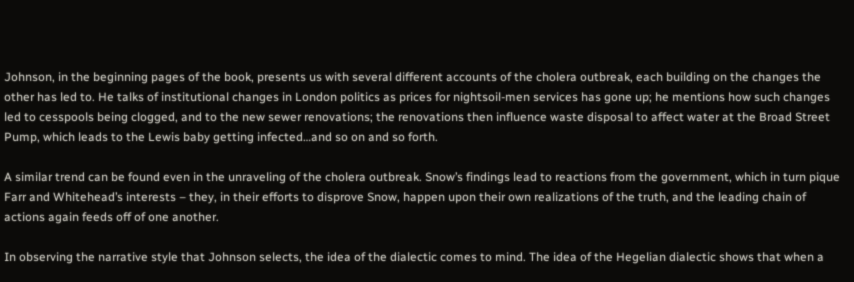Johnson, in the beginning pages of the book, presents us with several different accounts of the cholera outbreak, each building on the changes the other has led to. He talks of institutional changes in London politics as prices for nightsoil-men services has gone up; he mentions how such changes led to cesspools being clogged, and to the new sewer renovations; the renovations then influence waste disposal to affect water at the Broad Street Pump, which leads to the Lewis baby getting infected…and so on and so forth.

A similar trend can be found even in the unraveling of the cholera outbreak. Snow’s findings lead to reactions from the government, which in turn pique Farr and Whitehead’s interests – they, in their efforts to disprove Snow, happen upon their own realizations of the truth, and the leading chain of actions again feeds off of one another.

In observing the narrative style that Johnson selects, the idea of the dialectic comes to mind. The idea of the Hegelian dialectic shows that when a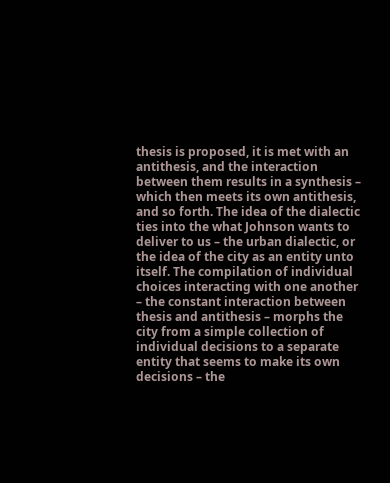thesis is proposed, it is met with an antithesis, and the interaction between them results in a synthesis – which then meets its own antithesis, and so forth. The idea of the dialectic ties into the what Johnson wants to deliver to us – the urban dialectic, or the idea of the city as an entity unto itself. The compilation of individual choices interacting with one another – the constant interaction between thesis and antithesis – morphs the city from a simple collection of individual decisions to a separate entity that seems to make its own decisions – the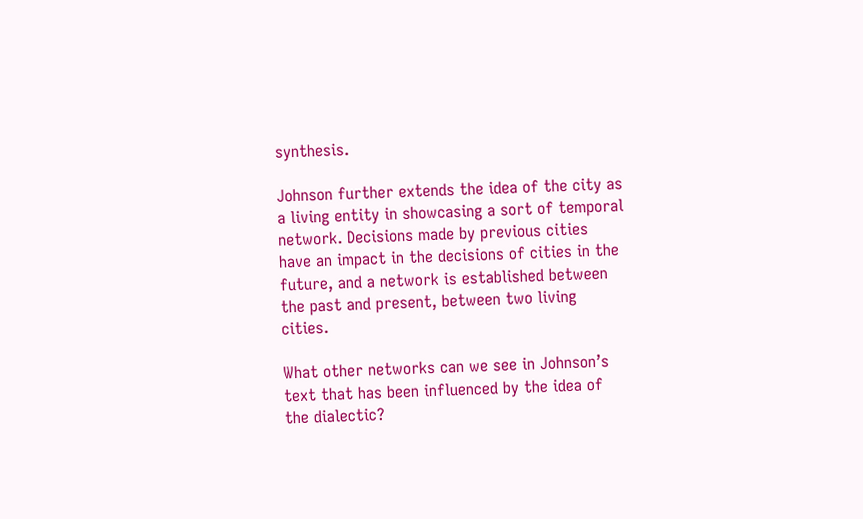synthesis.

Johnson further extends the idea of the city as a living entity in showcasing a sort of temporal network. Decisions made by previous cities have an impact in the decisions of cities in the future, and a network is established between the past and present, between two living cities.

What other networks can we see in Johnson’s text that has been influenced by the idea of the dialectic?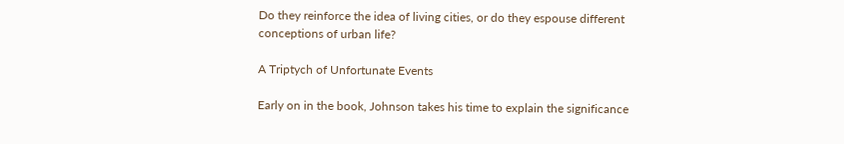Do they reinforce the idea of living cities, or do they espouse different conceptions of urban life?

A Triptych of Unfortunate Events

Early on in the book, Johnson takes his time to explain the significance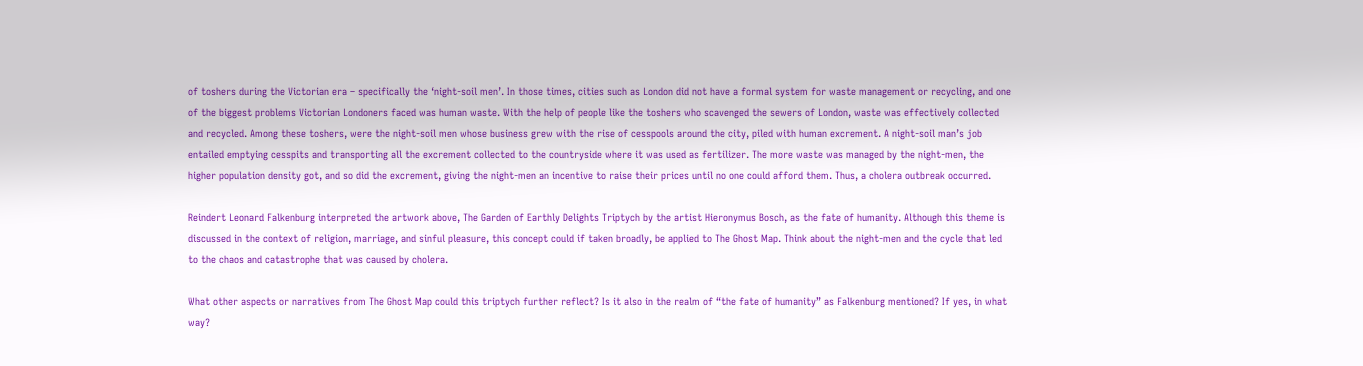of toshers during the Victorian era – specifically the ‘night-soil men’. In those times, cities such as London did not have a formal system for waste management or recycling, and one of the biggest problems Victorian Londoners faced was human waste. With the help of people like the toshers who scavenged the sewers of London, waste was effectively collected and recycled. Among these toshers, were the night-soil men whose business grew with the rise of cesspools around the city, piled with human excrement. A night-soil man’s job entailed emptying cesspits and transporting all the excrement collected to the countryside where it was used as fertilizer. The more waste was managed by the night-men, the higher population density got, and so did the excrement, giving the night-men an incentive to raise their prices until no one could afford them. Thus, a cholera outbreak occurred.

Reindert Leonard Falkenburg interpreted the artwork above, The Garden of Earthly Delights Triptych by the artist Hieronymus Bosch, as the fate of humanity. Although this theme is discussed in the context of religion, marriage, and sinful pleasure, this concept could if taken broadly, be applied to The Ghost Map. Think about the night-men and the cycle that led to the chaos and catastrophe that was caused by cholera.

What other aspects or narratives from The Ghost Map could this triptych further reflect? Is it also in the realm of “the fate of humanity” as Falkenburg mentioned? If yes, in what way?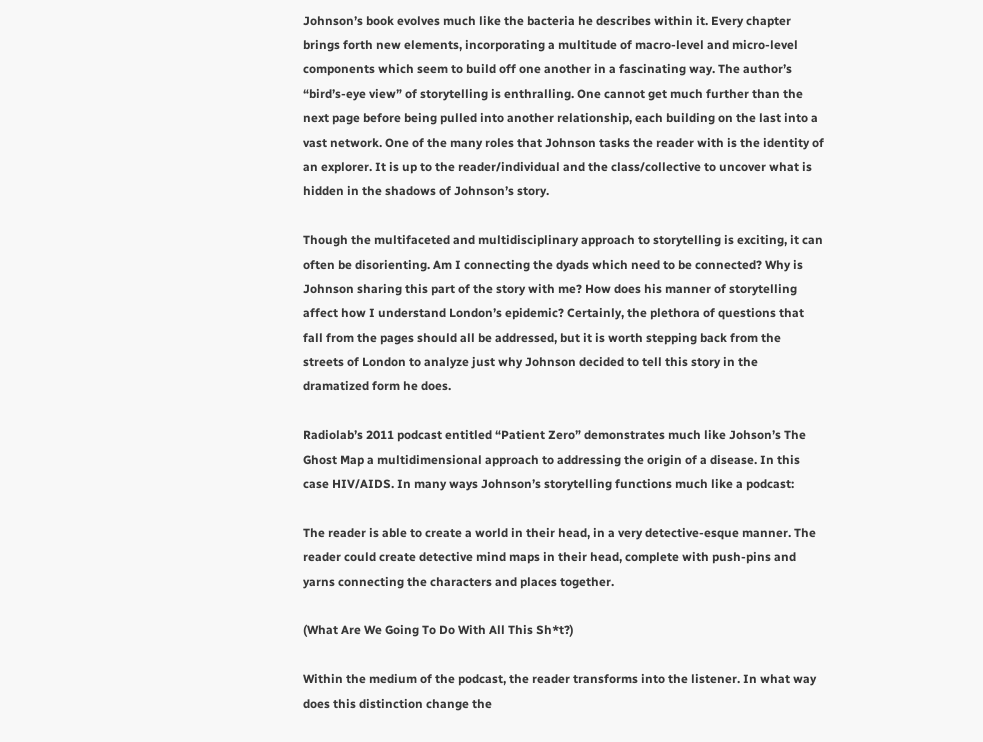Johnson’s book evolves much like the bacteria he describes within it. Every chapter brings forth new elements, incorporating a multitude of macro-level and micro-level components which seem to build off one another in a fascinating way. The author’s “bird’s-eye view” of storytelling is enthralling. One cannot get much further than the next page before being pulled into another relationship, each building on the last into a vast network. One of the many roles that Johnson tasks the reader with is the identity of an explorer. It is up to the reader/individual and the class/collective to uncover what is hidden in the shadows of Johnson’s story.

Though the multifaceted and multidisciplinary approach to storytelling is exciting, it can often be disorienting. Am I connecting the dyads which need to be connected? Why is Johnson sharing this part of the story with me? How does his manner of storytelling affect how I understand London’s epidemic? Certainly, the plethora of questions that fall from the pages should all be addressed, but it is worth stepping back from the streets of London to analyze just why Johnson decided to tell this story in the dramatized form he does.

Radiolab’s 2011 podcast entitled “Patient Zero” demonstrates much like Johson’s The Ghost Map a multidimensional approach to addressing the origin of a disease. In this case HIV/AIDS. In many ways Johnson’s storytelling functions much like a podcast:

The reader is able to create a world in their head, in a very detective-esque manner. The reader could create detective mind maps in their head, complete with push-pins and yarns connecting the characters and places together.

(What Are We Going To Do With All This Sh*t?)

Within the medium of the podcast, the reader transforms into the listener. In what way does this distinction change the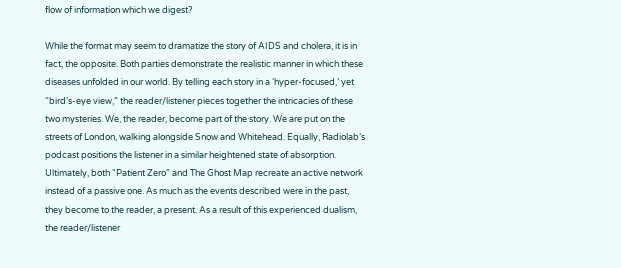flow of information which we digest?

While the format may seem to dramatize the story of AIDS and cholera, it is in fact, the opposite. Both parties demonstrate the realistic manner in which these diseases unfolded in our world. By telling each story in a ‘hyper-focused,’ yet “bird’s-eye view,” the reader/listener pieces together the intricacies of these two mysteries. We, the reader, become part of the story. We are put on the streets of London, walking alongside Snow and Whitehead. Equally, Radiolab’s podcast positions the listener in a similar heightened state of absorption. Ultimately, both “Patient Zero” and The Ghost Map recreate an active network instead of a passive one. As much as the events described were in the past, they become to the reader, a present. As a result of this experienced dualism, the reader/listener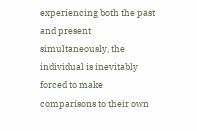experiencing both the past and present simultaneously, the individual is inevitably forced to make comparisons to their own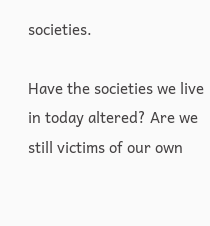societies.

Have the societies we live in today altered? Are we still victims of our own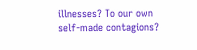illnesses? To our own self-made contagions?